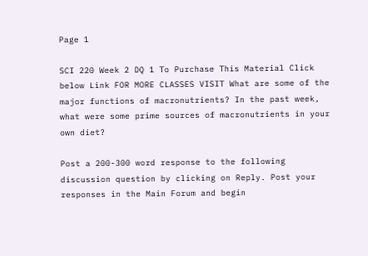Page 1

SCI 220 Week 2 DQ 1 To Purchase This Material Click below Link FOR MORE CLASSES VISIT What are some of the major functions of macronutrients? In the past week, what were some prime sources of macronutrients in your own diet?

Post a 200-300 word response to the following discussion question by clicking on Reply. Post your responses in the Main Forum and begin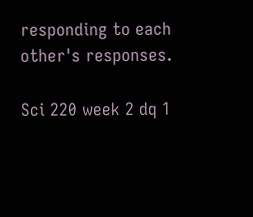responding to each other's responses.

Sci 220 week 2 dq 1